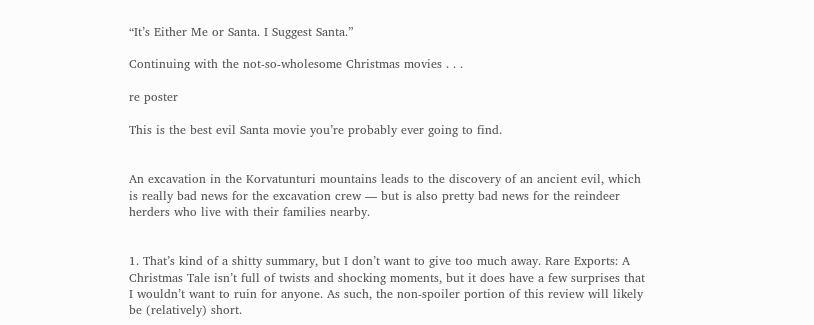“It’s Either Me or Santa. I Suggest Santa.”

Continuing with the not-so-wholesome Christmas movies . . .

re poster

This is the best evil Santa movie you’re probably ever going to find.


An excavation in the Korvatunturi mountains leads to the discovery of an ancient evil, which is really bad news for the excavation crew — but is also pretty bad news for the reindeer herders who live with their families nearby.


1. That’s kind of a shitty summary, but I don’t want to give too much away. Rare Exports: A Christmas Tale isn’t full of twists and shocking moments, but it does have a few surprises that I wouldn’t want to ruin for anyone. As such, the non-spoiler portion of this review will likely be (relatively) short.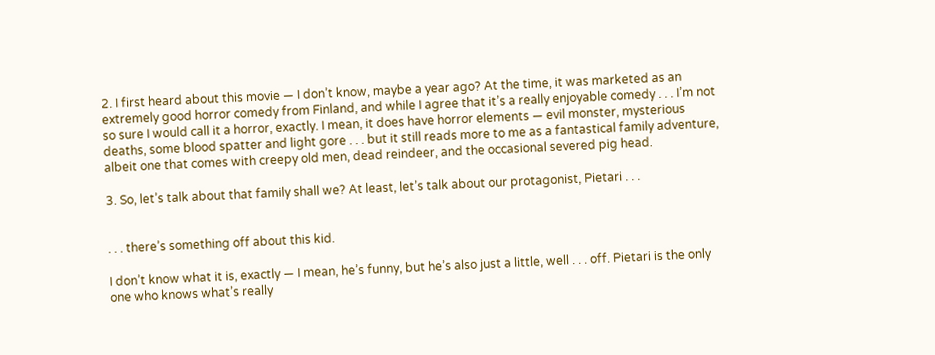2. I first heard about this movie — I don’t know, maybe a year ago? At the time, it was marketed as an extremely good horror comedy from Finland, and while I agree that it’s a really enjoyable comedy . . . I’m not so sure I would call it a horror, exactly. I mean, it does have horror elements — evil monster, mysterious deaths, some blood spatter and light gore . . . but it still reads more to me as a fantastical family adventure, albeit one that comes with creepy old men, dead reindeer, and the occasional severed pig head.

3. So, let’s talk about that family shall we? At least, let’s talk about our protagonist, Pietari . . .


. . . there’s something off about this kid.

I don’t know what it is, exactly — I mean, he’s funny, but he’s also just a little, well . . . off. Pietari is the only one who knows what’s really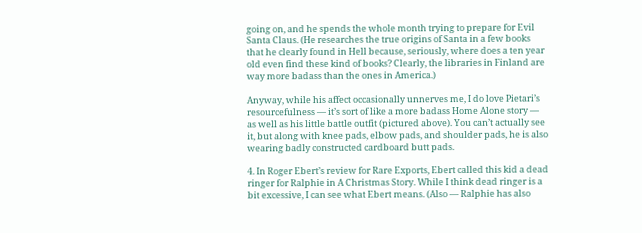going on, and he spends the whole month trying to prepare for Evil Santa Claus. (He researches the true origins of Santa in a few books that he clearly found in Hell because, seriously, where does a ten year old even find these kind of books? Clearly, the libraries in Finland are way more badass than the ones in America.)

Anyway, while his affect occasionally unnerves me, I do love Pietari’s resourcefulness — it’s sort of like a more badass Home Alone story — as well as his little battle outfit (pictured above). You can’t actually see it, but along with knee pads, elbow pads, and shoulder pads, he is also wearing badly constructed cardboard butt pads.

4. In Roger Ebert’s review for Rare Exports, Ebert called this kid a dead ringer for Ralphie in A Christmas Story. While I think dead ringer is a bit excessive, I can see what Ebert means. (Also — Ralphie has also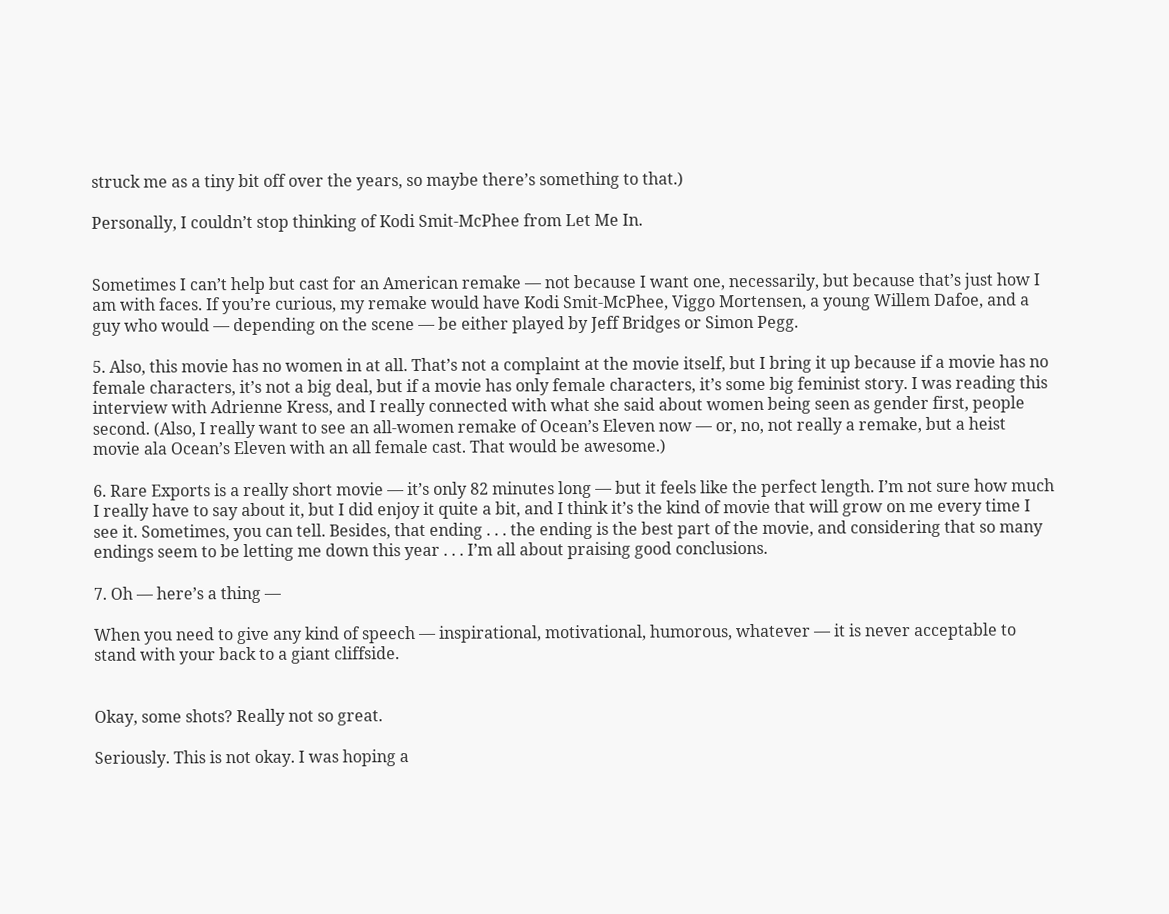struck me as a tiny bit off over the years, so maybe there’s something to that.)

Personally, I couldn’t stop thinking of Kodi Smit-McPhee from Let Me In.


Sometimes I can’t help but cast for an American remake — not because I want one, necessarily, but because that’s just how I am with faces. If you’re curious, my remake would have Kodi Smit-McPhee, Viggo Mortensen, a young Willem Dafoe, and a guy who would — depending on the scene — be either played by Jeff Bridges or Simon Pegg.

5. Also, this movie has no women in at all. That’s not a complaint at the movie itself, but I bring it up because if a movie has no female characters, it’s not a big deal, but if a movie has only female characters, it’s some big feminist story. I was reading this interview with Adrienne Kress, and I really connected with what she said about women being seen as gender first, people second. (Also, I really want to see an all-women remake of Ocean’s Eleven now — or, no, not really a remake, but a heist movie ala Ocean’s Eleven with an all female cast. That would be awesome.)

6. Rare Exports is a really short movie — it’s only 82 minutes long — but it feels like the perfect length. I’m not sure how much I really have to say about it, but I did enjoy it quite a bit, and I think it’s the kind of movie that will grow on me every time I see it. Sometimes, you can tell. Besides, that ending . . . the ending is the best part of the movie, and considering that so many endings seem to be letting me down this year . . . I’m all about praising good conclusions.

7. Oh — here’s a thing —

When you need to give any kind of speech — inspirational, motivational, humorous, whatever — it is never acceptable to stand with your back to a giant cliffside.


Okay, some shots? Really not so great.

Seriously. This is not okay. I was hoping a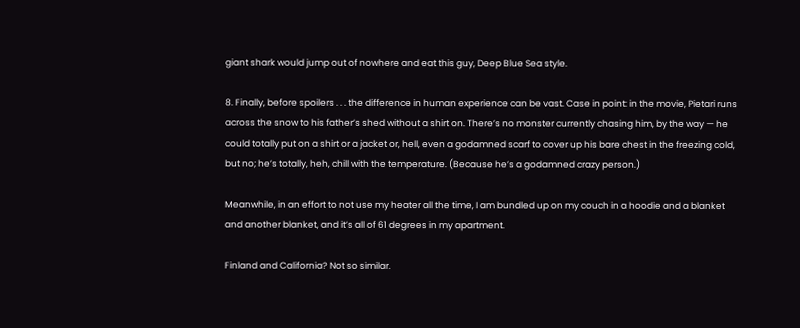giant shark would jump out of nowhere and eat this guy, Deep Blue Sea style.

8. Finally, before spoilers . . . the difference in human experience can be vast. Case in point: in the movie, Pietari runs across the snow to his father’s shed without a shirt on. There’s no monster currently chasing him, by the way — he could totally put on a shirt or a jacket or, hell, even a godamned scarf to cover up his bare chest in the freezing cold, but no; he’s totally, heh, chill with the temperature. (Because he’s a godamned crazy person.)

Meanwhile, in an effort to not use my heater all the time, I am bundled up on my couch in a hoodie and a blanket and another blanket, and it’s all of 61 degrees in my apartment.

Finland and California? Not so similar.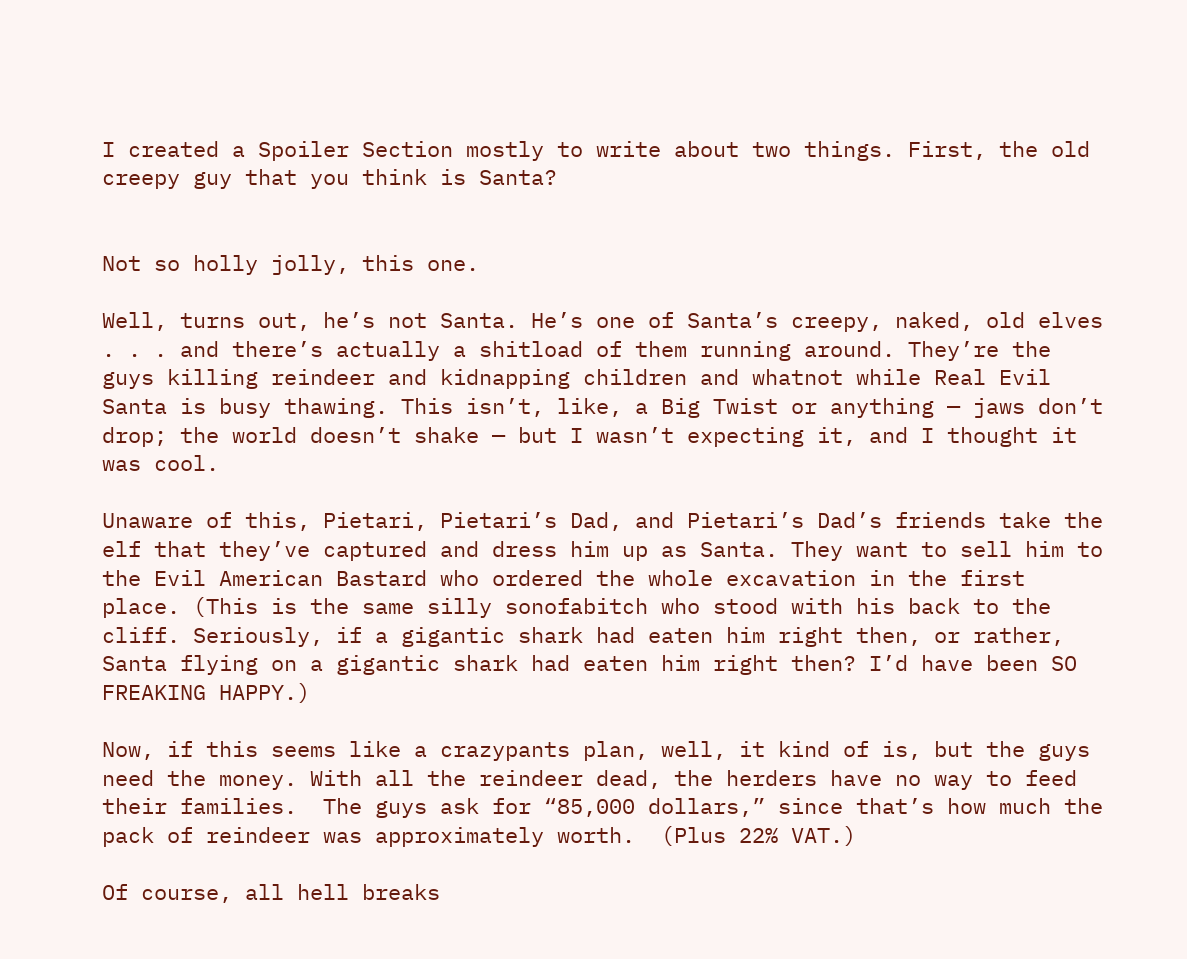I created a Spoiler Section mostly to write about two things. First, the old creepy guy that you think is Santa?


Not so holly jolly, this one.

Well, turns out, he’s not Santa. He’s one of Santa’s creepy, naked, old elves . . . and there’s actually a shitload of them running around. They’re the guys killing reindeer and kidnapping children and whatnot while Real Evil Santa is busy thawing. This isn’t, like, a Big Twist or anything — jaws don’t drop; the world doesn’t shake — but I wasn’t expecting it, and I thought it was cool.

Unaware of this, Pietari, Pietari’s Dad, and Pietari’s Dad’s friends take the elf that they’ve captured and dress him up as Santa. They want to sell him to the Evil American Bastard who ordered the whole excavation in the first place. (This is the same silly sonofabitch who stood with his back to the cliff. Seriously, if a gigantic shark had eaten him right then, or rather, Santa flying on a gigantic shark had eaten him right then? I’d have been SO FREAKING HAPPY.)

Now, if this seems like a crazypants plan, well, it kind of is, but the guys need the money. With all the reindeer dead, the herders have no way to feed their families.  The guys ask for “85,000 dollars,” since that’s how much the pack of reindeer was approximately worth.  (Plus 22% VAT.)

Of course, all hell breaks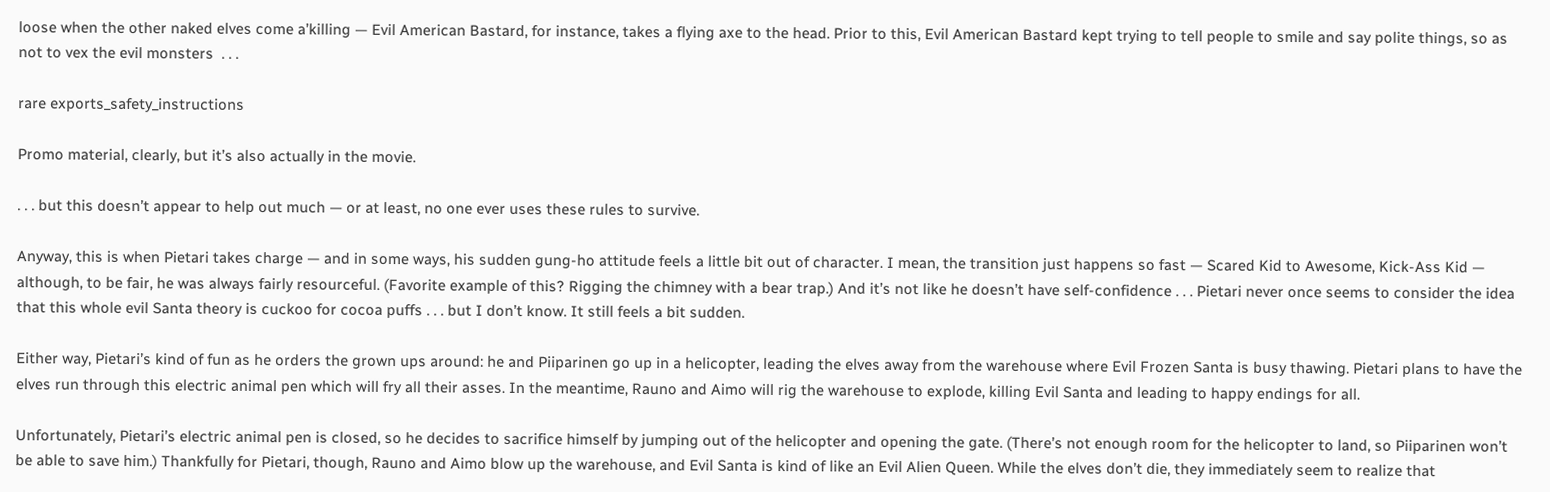loose when the other naked elves come a’killing — Evil American Bastard, for instance, takes a flying axe to the head. Prior to this, Evil American Bastard kept trying to tell people to smile and say polite things, so as not to vex the evil monsters  . . .

rare exports_safety_instructions

Promo material, clearly, but it’s also actually in the movie.

. . . but this doesn’t appear to help out much — or at least, no one ever uses these rules to survive.

Anyway, this is when Pietari takes charge — and in some ways, his sudden gung-ho attitude feels a little bit out of character. I mean, the transition just happens so fast — Scared Kid to Awesome, Kick-Ass Kid — although, to be fair, he was always fairly resourceful. (Favorite example of this? Rigging the chimney with a bear trap.) And it’s not like he doesn’t have self-confidence . . . Pietari never once seems to consider the idea that this whole evil Santa theory is cuckoo for cocoa puffs . . . but I don’t know. It still feels a bit sudden.

Either way, Pietari’s kind of fun as he orders the grown ups around: he and Piiparinen go up in a helicopter, leading the elves away from the warehouse where Evil Frozen Santa is busy thawing. Pietari plans to have the elves run through this electric animal pen which will fry all their asses. In the meantime, Rauno and Aimo will rig the warehouse to explode, killing Evil Santa and leading to happy endings for all.

Unfortunately, Pietari’s electric animal pen is closed, so he decides to sacrifice himself by jumping out of the helicopter and opening the gate. (There’s not enough room for the helicopter to land, so Piiparinen won’t be able to save him.) Thankfully for Pietari, though, Rauno and Aimo blow up the warehouse, and Evil Santa is kind of like an Evil Alien Queen. While the elves don’t die, they immediately seem to realize that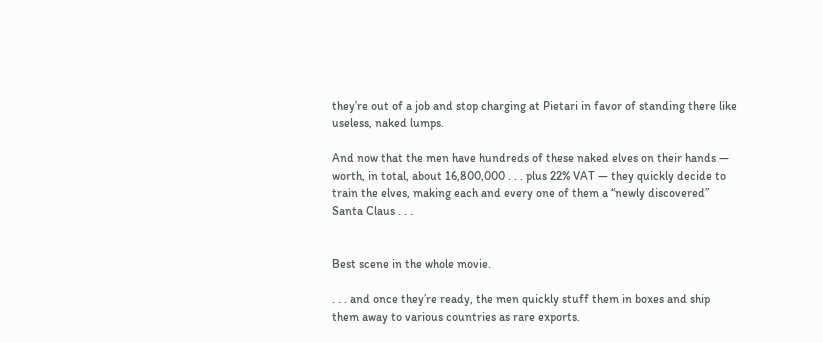they’re out of a job and stop charging at Pietari in favor of standing there like useless, naked lumps.

And now that the men have hundreds of these naked elves on their hands — worth, in total, about 16,800,000 . . . plus 22% VAT — they quickly decide to train the elves, making each and every one of them a “newly discovered” Santa Claus . . .


Best scene in the whole movie.

. . . and once they’re ready, the men quickly stuff them in boxes and ship them away to various countries as rare exports.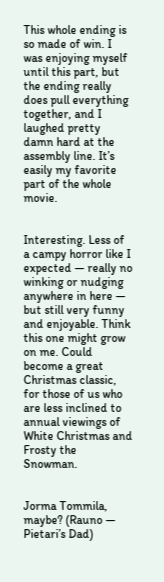This whole ending is so made of win. I was enjoying myself until this part, but the ending really does pull everything together, and I laughed pretty damn hard at the assembly line. It’s easily my favorite part of the whole movie.


Interesting. Less of a campy horror like I expected — really no winking or nudging anywhere in here — but still very funny and enjoyable. Think this one might grow on me. Could become a great Christmas classic, for those of us who are less inclined to annual viewings of White Christmas and Frosty the Snowman.


Jorma Tommila, maybe? (Rauno — Pietari’s Dad)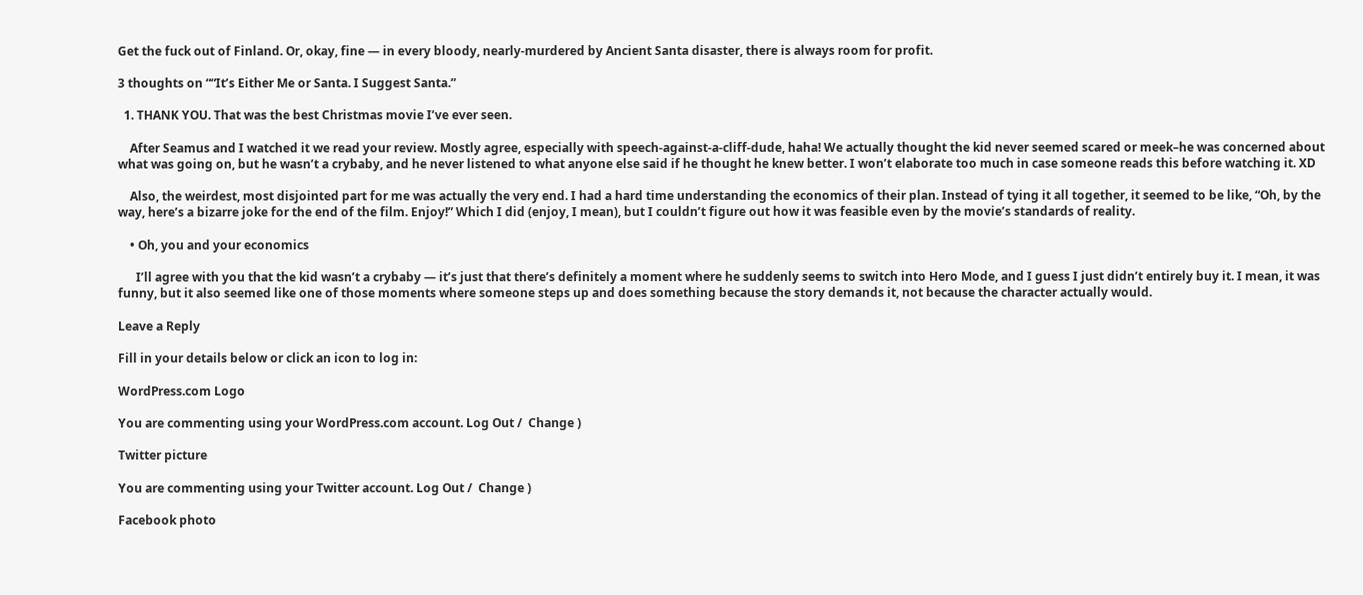Get the fuck out of Finland. Or, okay, fine — in every bloody, nearly-murdered by Ancient Santa disaster, there is always room for profit.

3 thoughts on ““It’s Either Me or Santa. I Suggest Santa.”

  1. THANK YOU. That was the best Christmas movie I’ve ever seen.

    After Seamus and I watched it we read your review. Mostly agree, especially with speech-against-a-cliff-dude, haha! We actually thought the kid never seemed scared or meek–he was concerned about what was going on, but he wasn’t a crybaby, and he never listened to what anyone else said if he thought he knew better. I won’t elaborate too much in case someone reads this before watching it. XD

    Also, the weirdest, most disjointed part for me was actually the very end. I had a hard time understanding the economics of their plan. Instead of tying it all together, it seemed to be like, “Oh, by the way, here’s a bizarre joke for the end of the film. Enjoy!” Which I did (enjoy, I mean), but I couldn’t figure out how it was feasible even by the movie’s standards of reality.

    • Oh, you and your economics

      I’ll agree with you that the kid wasn’t a crybaby — it’s just that there’s definitely a moment where he suddenly seems to switch into Hero Mode, and I guess I just didn’t entirely buy it. I mean, it was funny, but it also seemed like one of those moments where someone steps up and does something because the story demands it, not because the character actually would.

Leave a Reply

Fill in your details below or click an icon to log in:

WordPress.com Logo

You are commenting using your WordPress.com account. Log Out /  Change )

Twitter picture

You are commenting using your Twitter account. Log Out /  Change )

Facebook photo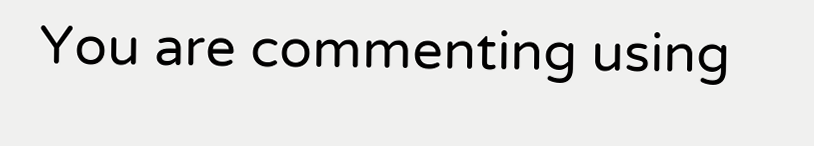You are commenting using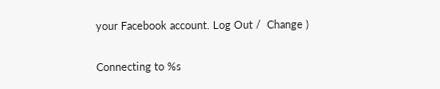your Facebook account. Log Out /  Change )

Connecting to %s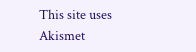This site uses Akismet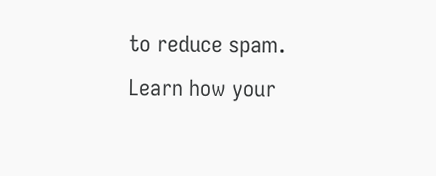to reduce spam. Learn how your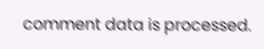comment data is processed.